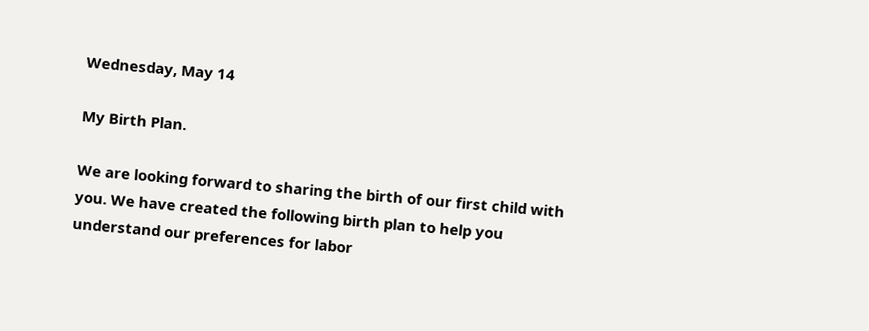Wednesday, May 14

My Birth Plan.

We are looking forward to sharing the birth of our first child with you. We have created the following birth plan to help you understand our preferences for labor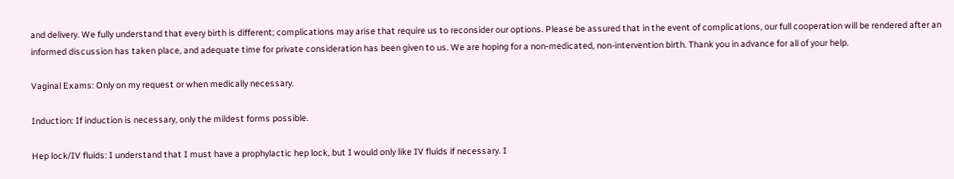and delivery. We fully understand that every birth is different; complications may arise that require us to reconsider our options. Please be assured that in the event of complications, our full cooperation will be rendered after an informed discussion has taken place, and adequate time for private consideration has been given to us. We are hoping for a non-medicated, non-intervention birth. Thank you in advance for all of your help.

Vaginal Exams: Only on my request or when medically necessary.

Induction: If induction is necessary, only the mildest forms possible.

Hep lock/IV fluids: I understand that I must have a prophylactic hep lock, but I would only like IV fluids if necessary. I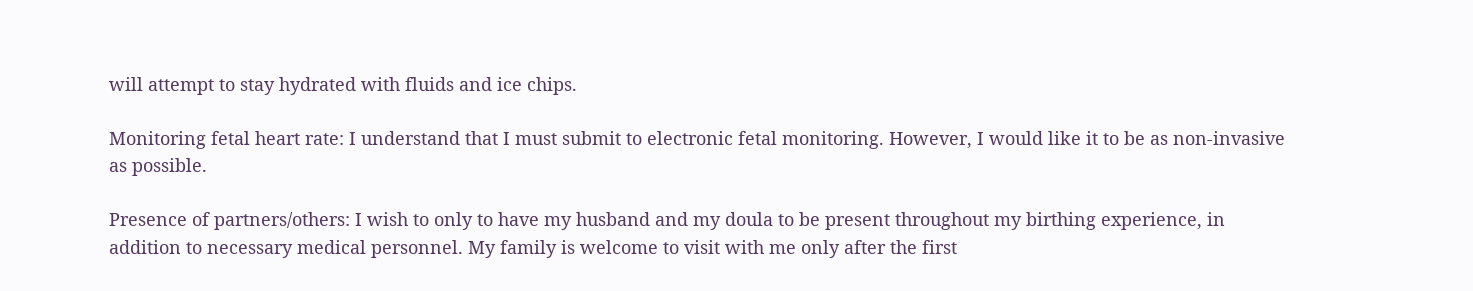will attempt to stay hydrated with fluids and ice chips.

Monitoring fetal heart rate: I understand that I must submit to electronic fetal monitoring. However, I would like it to be as non-invasive as possible.

Presence of partners/others: I wish to only to have my husband and my doula to be present throughout my birthing experience, in addition to necessary medical personnel. My family is welcome to visit with me only after the first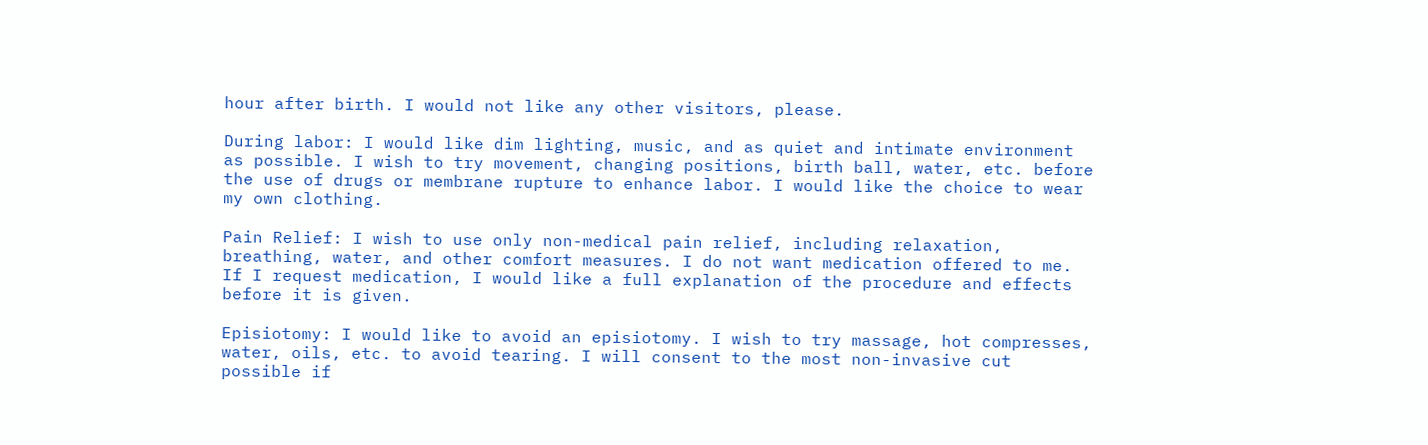hour after birth. I would not like any other visitors, please.

During labor: I would like dim lighting, music, and as quiet and intimate environment as possible. I wish to try movement, changing positions, birth ball, water, etc. before the use of drugs or membrane rupture to enhance labor. I would like the choice to wear my own clothing.

Pain Relief: I wish to use only non-medical pain relief, including relaxation, breathing, water, and other comfort measures. I do not want medication offered to me. If I request medication, I would like a full explanation of the procedure and effects before it is given.

Episiotomy: I would like to avoid an episiotomy. I wish to try massage, hot compresses, water, oils, etc. to avoid tearing. I will consent to the most non-invasive cut possible if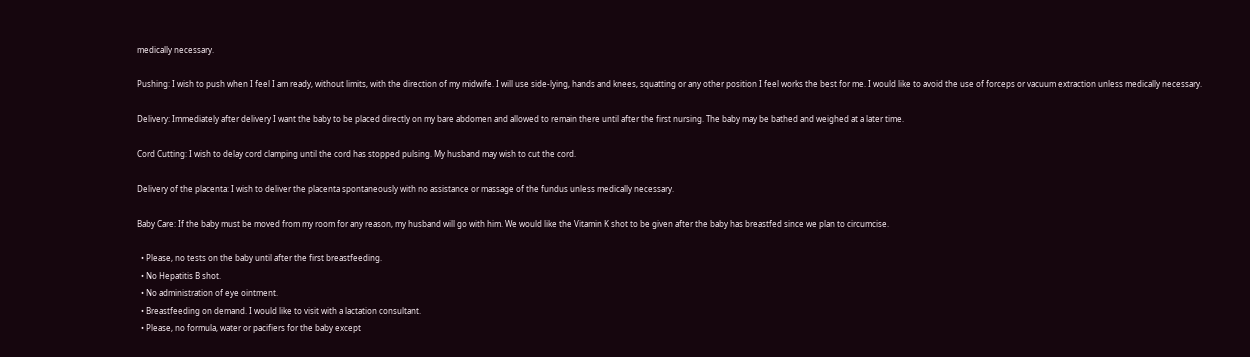medically necessary.

Pushing: I wish to push when I feel I am ready, without limits, with the direction of my midwife. I will use side-lying, hands and knees, squatting or any other position I feel works the best for me. I would like to avoid the use of forceps or vacuum extraction unless medically necessary.

Delivery: Immediately after delivery I want the baby to be placed directly on my bare abdomen and allowed to remain there until after the first nursing. The baby may be bathed and weighed at a later time.

Cord Cutting: I wish to delay cord clamping until the cord has stopped pulsing. My husband may wish to cut the cord.

Delivery of the placenta: I wish to deliver the placenta spontaneously with no assistance or massage of the fundus unless medically necessary.

Baby Care: If the baby must be moved from my room for any reason, my husband will go with him. We would like the Vitamin K shot to be given after the baby has breastfed since we plan to circumcise.

  • Please, no tests on the baby until after the first breastfeeding.
  • No Hepatitis B shot.
  • No administration of eye ointment.
  • Breastfeeding on demand. I would like to visit with a lactation consultant.
  • Please, no formula, water or pacifiers for the baby except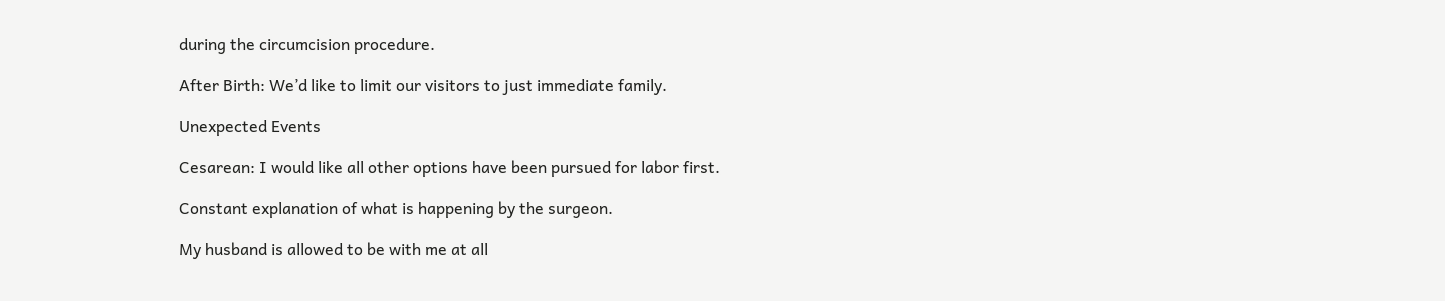during the circumcision procedure.

After Birth: We’d like to limit our visitors to just immediate family.

Unexpected Events

Cesarean: I would like all other options have been pursued for labor first.

Constant explanation of what is happening by the surgeon.

My husband is allowed to be with me at all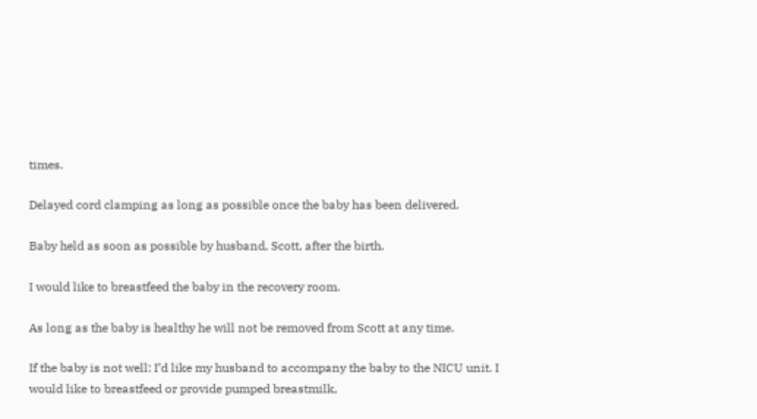times.

Delayed cord clamping as long as possible once the baby has been delivered.

Baby held as soon as possible by husband, Scott, after the birth.

I would like to breastfeed the baby in the recovery room.

As long as the baby is healthy he will not be removed from Scott at any time.

If the baby is not well: I’d like my husband to accompany the baby to the NICU unit. I would like to breastfeed or provide pumped breastmilk,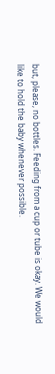but, please, no bottles. Feeding from a cup or tube is okay. We would like to hold the baby whenever possible.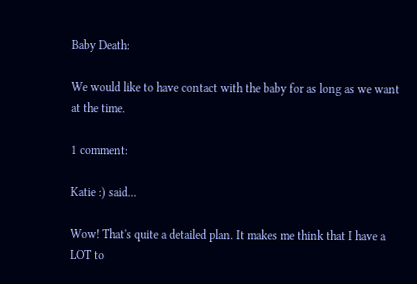Baby Death:

We would like to have contact with the baby for as long as we want at the time.

1 comment:

Katie :) said...

Wow! That's quite a detailed plan. It makes me think that I have a LOT to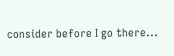consider before I go there...